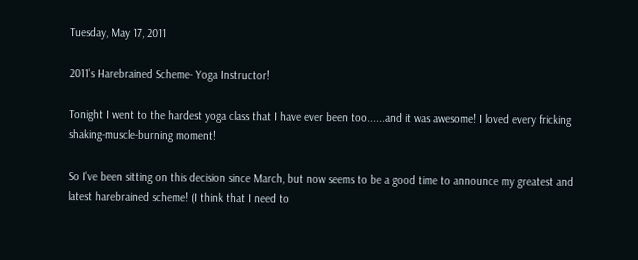Tuesday, May 17, 2011

2011's Harebrained Scheme- Yoga Instructor!

Tonight I went to the hardest yoga class that I have ever been too......and it was awesome! I loved every fricking shaking-muscle-burning moment!

So I've been sitting on this decision since March, but now seems to be a good time to announce my greatest and latest harebrained scheme! (I think that I need to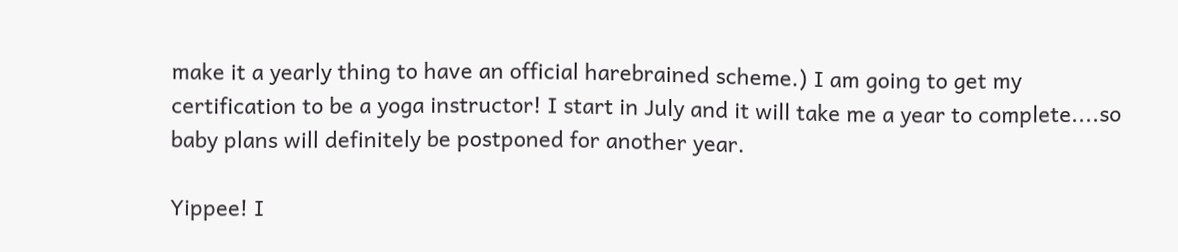make it a yearly thing to have an official harebrained scheme.) I am going to get my certification to be a yoga instructor! I start in July and it will take me a year to complete....so baby plans will definitely be postponed for another year.

Yippee! I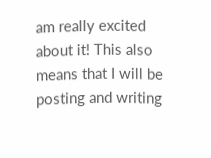am really excited about it! This also means that I will be posting and writing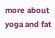more about yoga and fat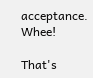acceptance. Whee!

That's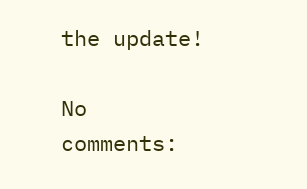the update!

No comments: